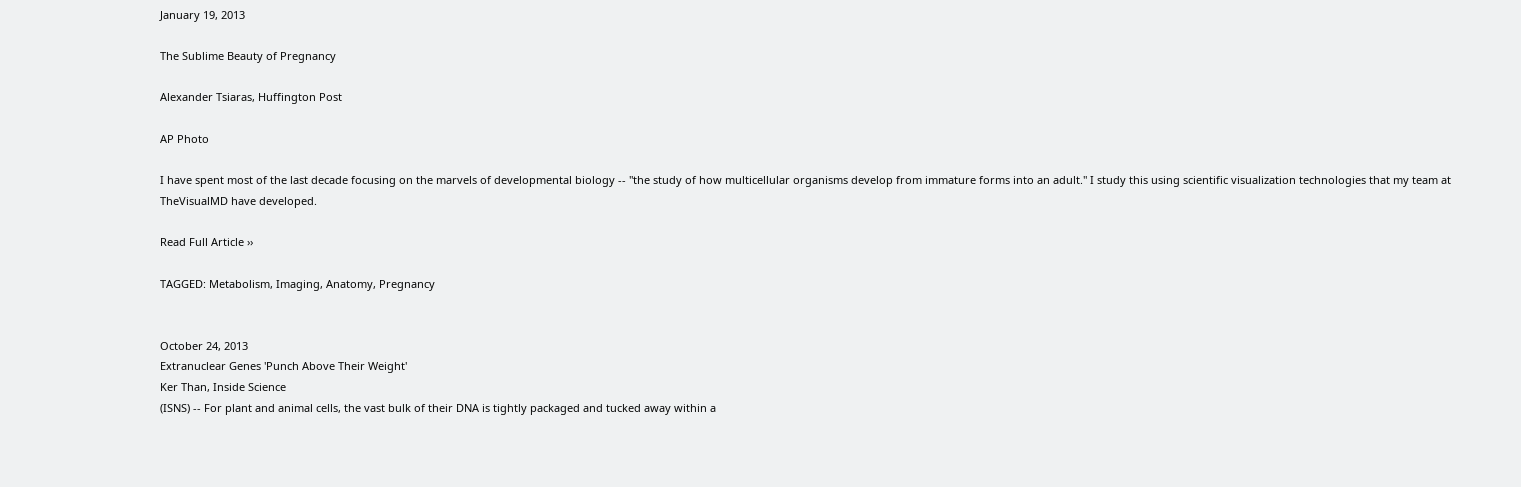January 19, 2013

The Sublime Beauty of Pregnancy

Alexander Tsiaras, Huffington Post

AP Photo

I have spent most of the last decade focusing on the marvels of developmental biology -- "the study of how multicellular organisms develop from immature forms into an adult." I study this using scientific visualization technologies that my team at TheVisualMD have developed.

Read Full Article ››

TAGGED: Metabolism, Imaging, Anatomy, Pregnancy


October 24, 2013
Extranuclear Genes 'Punch Above Their Weight'
Ker Than, Inside Science
(ISNS) -- For plant and animal cells, the vast bulk of their DNA is tightly packaged and tucked away within a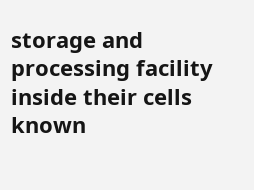storage and processing facility inside their cells known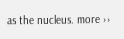as the nucleus. more ››